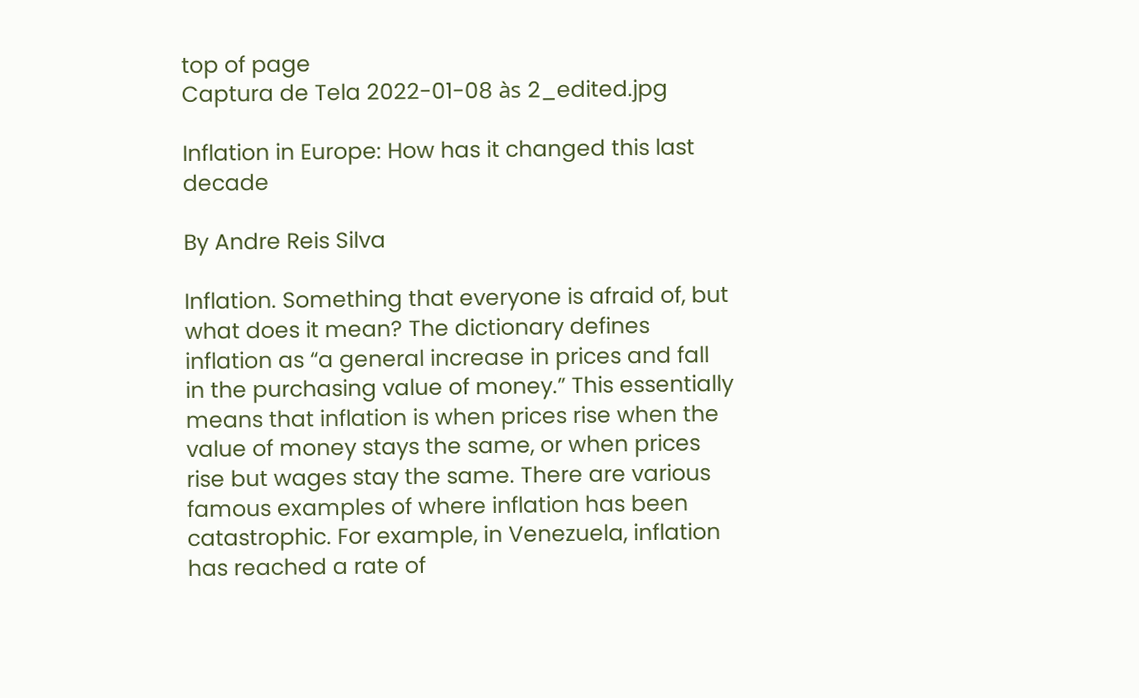top of page
Captura de Tela 2022-01-08 às 2_edited.jpg

Inflation in Europe: How has it changed this last decade

By Andre Reis Silva

Inflation. Something that everyone is afraid of, but what does it mean? The dictionary defines inflation as “a general increase in prices and fall in the purchasing value of money.” This essentially means that inflation is when prices rise when the value of money stays the same, or when prices rise but wages stay the same. There are various famous examples of where inflation has been catastrophic. For example, in Venezuela, inflation has reached a rate of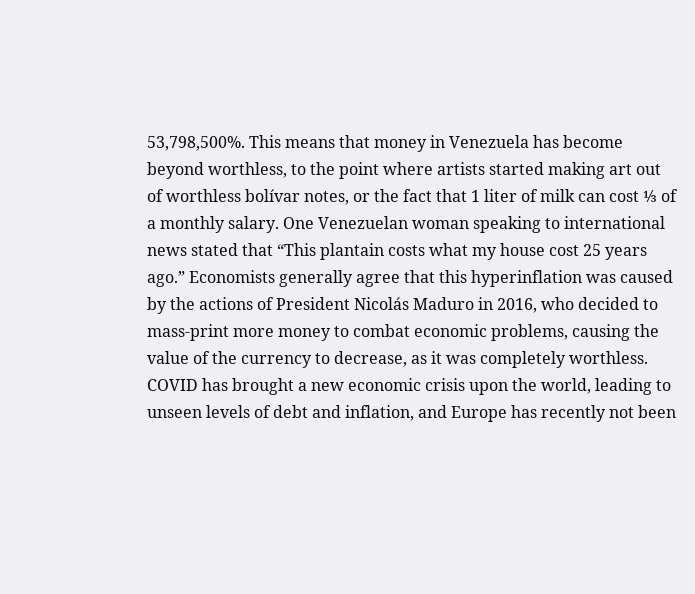53,798,500%. This means that money in Venezuela has become beyond worthless, to the point where artists started making art out of worthless bolívar notes, or the fact that 1 liter of milk can cost ⅓ of a monthly salary. One Venezuelan woman speaking to international news stated that “This plantain costs what my house cost 25 years ago.” Economists generally agree that this hyperinflation was caused by the actions of President Nicolás Maduro in 2016, who decided to mass-print more money to combat economic problems, causing the value of the currency to decrease, as it was completely worthless. COVID has brought a new economic crisis upon the world, leading to unseen levels of debt and inflation, and Europe has recently not been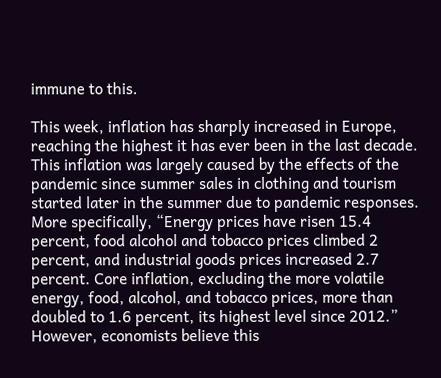immune to this.

This week, inflation has sharply increased in Europe, reaching the highest it has ever been in the last decade. This inflation was largely caused by the effects of the pandemic since summer sales in clothing and tourism started later in the summer due to pandemic responses. More specifically, “Energy prices have risen 15.4 percent, food alcohol and tobacco prices climbed 2 percent, and industrial goods prices increased 2.7 percent. Core inflation, excluding the more volatile energy, food, alcohol, and tobacco prices, more than doubled to 1.6 percent, its highest level since 2012.” However, economists believe this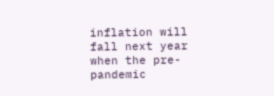inflation will fall next year when the pre-pandemic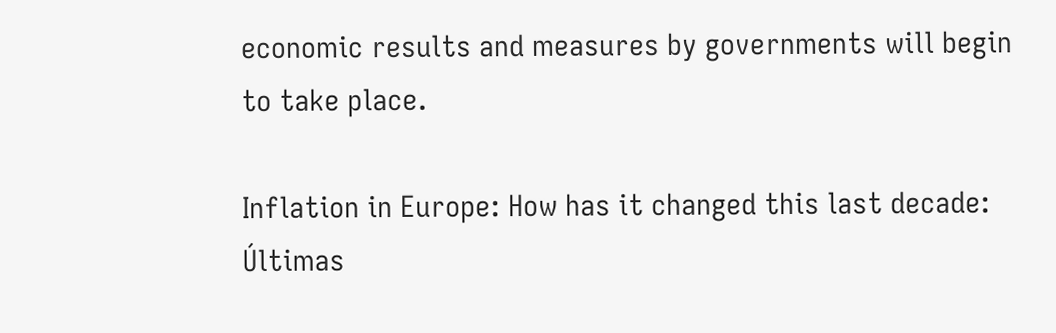economic results and measures by governments will begin to take place.

Inflation in Europe: How has it changed this last decade: Últimas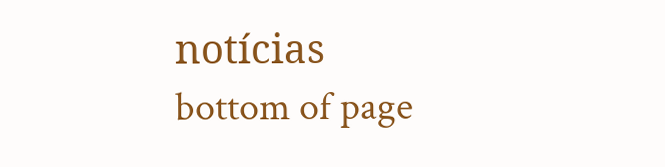notícias
bottom of page